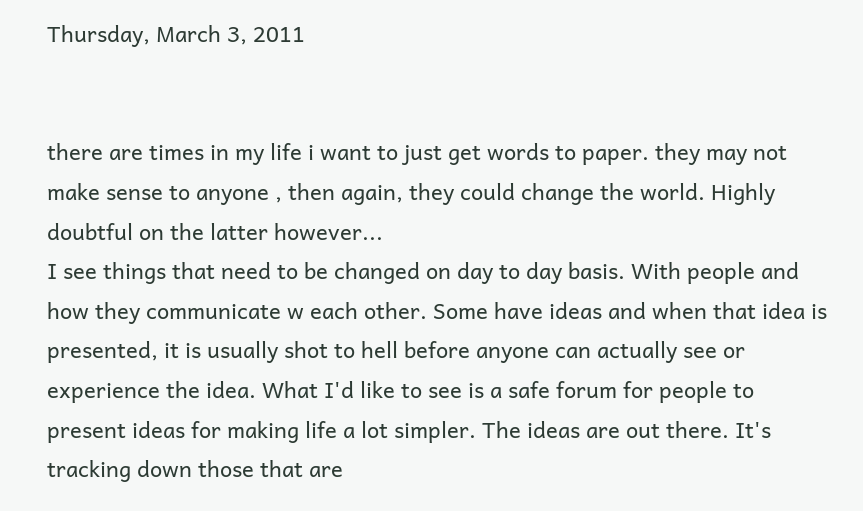Thursday, March 3, 2011


there are times in my life i want to just get words to paper. they may not make sense to anyone , then again, they could change the world. Highly doubtful on the latter however...
I see things that need to be changed on day to day basis. With people and how they communicate w each other. Some have ideas and when that idea is presented, it is usually shot to hell before anyone can actually see or experience the idea. What I'd like to see is a safe forum for people to present ideas for making life a lot simpler. The ideas are out there. It's tracking down those that are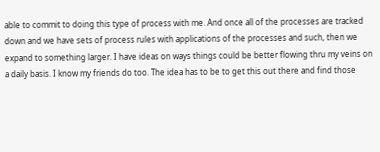able to commit to doing this type of process with me. And once all of the processes are tracked down and we have sets of process rules with applications of the processes and such, then we expand to something larger. I have ideas on ways things could be better flowing thru my veins on a daily basis. I know my friends do too. The idea has to be to get this out there and find those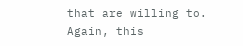that are willing to.
Again, this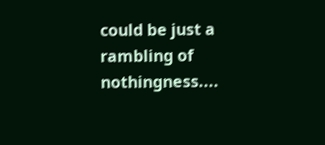could be just a rambling of nothingness....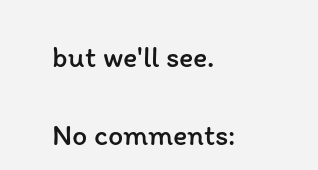but we'll see.

No comments: